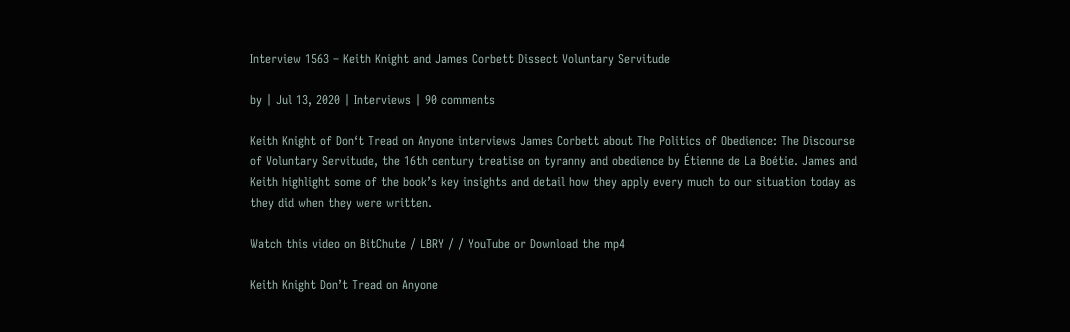Interview 1563 – Keith Knight and James Corbett Dissect Voluntary Servitude

by | Jul 13, 2020 | Interviews | 90 comments

Keith Knight of Don‘t Tread on Anyone interviews James Corbett about The Politics of Obedience: The Discourse of Voluntary Servitude, the 16th century treatise on tyranny and obedience by Étienne de La Boétie. James and Keith highlight some of the book’s key insights and detail how they apply every much to our situation today as they did when they were written.

Watch this video on BitChute / LBRY / / YouTube or Download the mp4

Keith Knight Don’t Tread on Anyone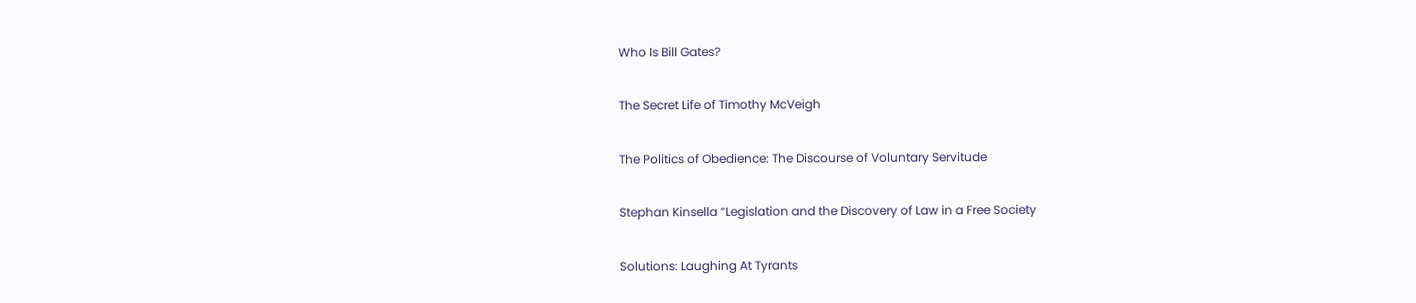Who Is Bill Gates?

The Secret Life of Timothy McVeigh

The Politics of Obedience: The Discourse of Voluntary Servitude

Stephan Kinsella “Legislation and the Discovery of Law in a Free Society

Solutions: Laughing At Tyrants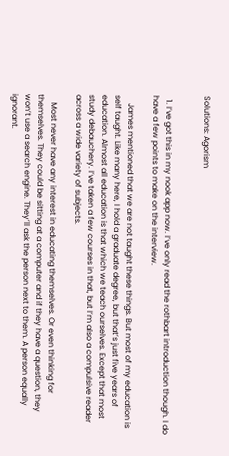Solutions: Agorism


  1. I’ve got this in my nook app now. I’ve only read the rothbart introduction though. I do have a few points to make on the interview.

    James mentioned that we are not taught these things. But most of my education is self taught. Like many here, I hold a graduate degree, but that’s just five years of education. Almost all education is that which we teach ourselves. Except that most study debauchery. I’ve taken a few courses in that, but I’m also a compulsive reader across a wide variety of subjects.

    Most never have any interest in educating themselves. Or even thinking for themselves. They could be sitting at a computer and if they have a question, they won’t use a search engine. They’ll ask the person next to them. A person equally ignorant.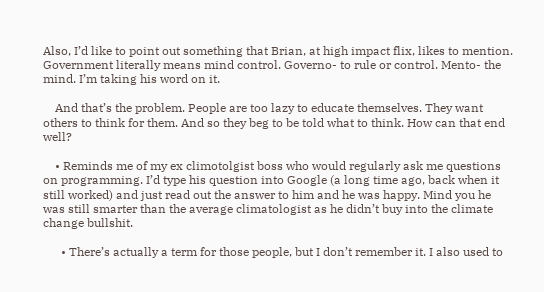Also, I’d like to point out something that Brian, at high impact flix, likes to mention. Government literally means mind control. Governo- to rule or control. Mento- the mind. I’m taking his word on it.

    And that’s the problem. People are too lazy to educate themselves. They want others to think for them. And so they beg to be told what to think. How can that end well?

    • Reminds me of my ex climotolgist boss who would regularly ask me questions on programming. I’d type his question into Google (a long time ago, back when it still worked) and just read out the answer to him and he was happy. Mind you he was still smarter than the average climatologist as he didn’t buy into the climate change bullshit.

      • There’s actually a term for those people, but I don’t remember it. I also used to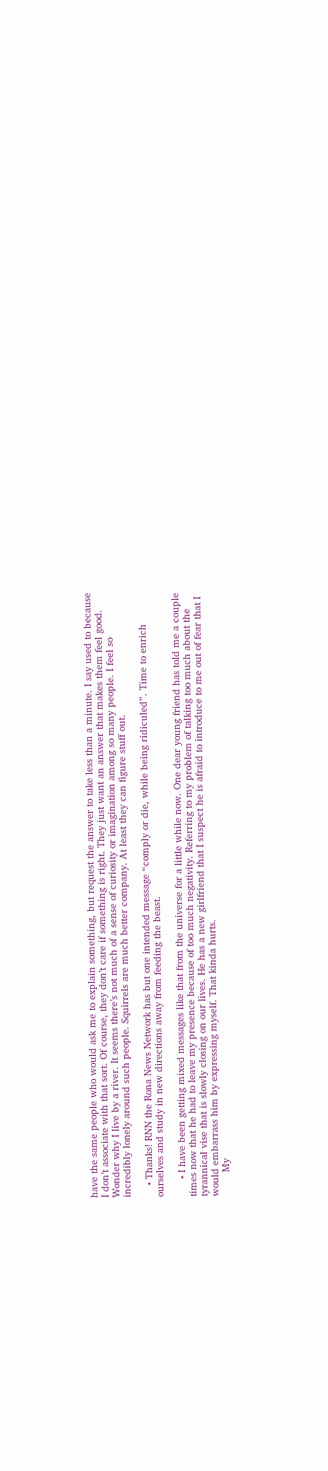have the same people who would ask me to explain something, but request the answer to take less than a minute. I say used to because I don’t associate with that sort. Of course, they don’t care if something is right. They just want an answer that makes them feel good. Wonder why I live by a river. It seems there’s not much of a sense of curiosity or imagination among so many people. I feel so incredibly lonely around such people. Squirrels are much better company. At least they can figure stuff out.

    • Thanks! RNN the Rona News Network has but one intended message “comply or die, while being ridiculed”. Time to enrich ourselves and study in new directions away from feeding the beast.

      • I have been getting mixed messages like that from the universe for a little while now. One dear young friend has told me a couple times now that he had to leave my presence because of too much negativity. Referring to my problem of talking too much about the tyrannical vise that is slowly closing on our lives. He has a new girlfriend that I suspect he is afraid to introduce to me out of fear that I would embarrass him by expressing myself. That kinda hurts.
        My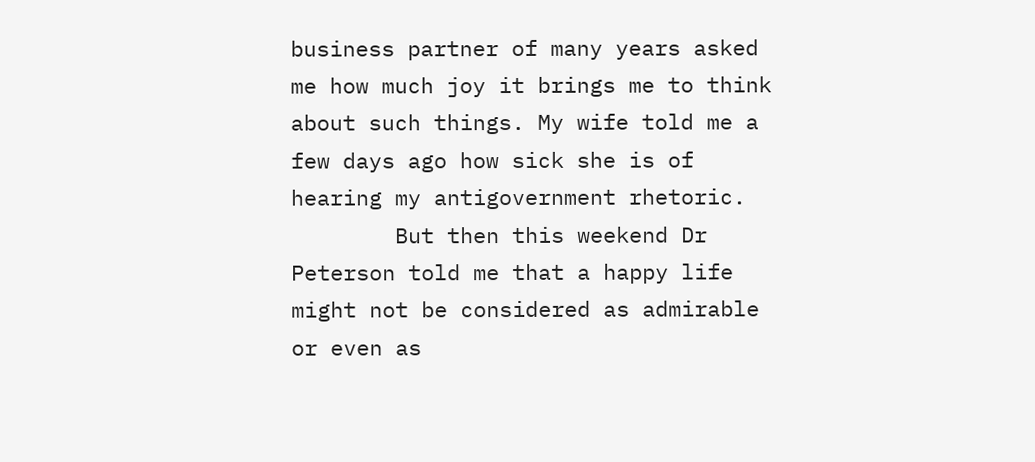business partner of many years asked me how much joy it brings me to think about such things. My wife told me a few days ago how sick she is of hearing my antigovernment rhetoric.
        But then this weekend Dr Peterson told me that a happy life might not be considered as admirable or even as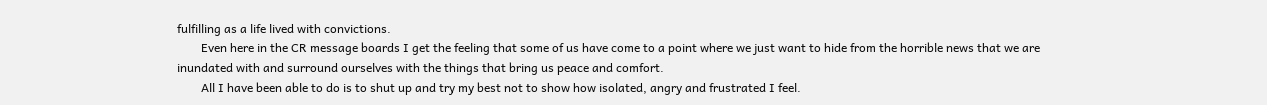fulfilling as a life lived with convictions.
        Even here in the CR message boards I get the feeling that some of us have come to a point where we just want to hide from the horrible news that we are inundated with and surround ourselves with the things that bring us peace and comfort.
        All I have been able to do is to shut up and try my best not to show how isolated, angry and frustrated I feel.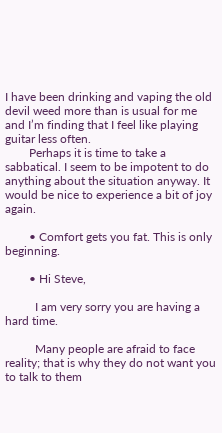I have been drinking and vaping the old devil weed more than is usual for me and I’m finding that I feel like playing guitar less often.
        Perhaps it is time to take a sabbatical. I seem to be impotent to do anything about the situation anyway. It would be nice to experience a bit of joy again.

        • Comfort gets you fat. This is only beginning.

        • Hi Steve,

          I am very sorry you are having a hard time.

          Many people are afraid to face reality; that is why they do not want you to talk to them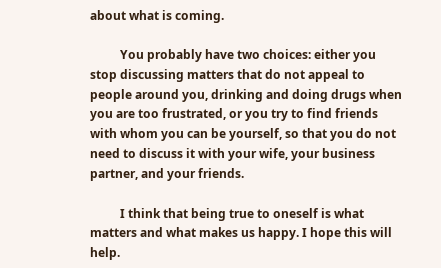about what is coming.

          You probably have two choices: either you stop discussing matters that do not appeal to people around you, drinking and doing drugs when you are too frustrated, or you try to find friends with whom you can be yourself, so that you do not need to discuss it with your wife, your business partner, and your friends.

          I think that being true to oneself is what matters and what makes us happy. I hope this will help.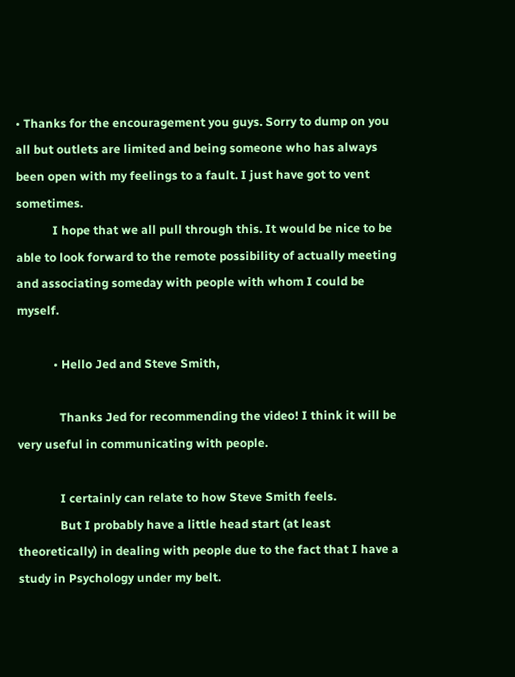• Thanks for the encouragement you guys. Sorry to dump on you all but outlets are limited and being someone who has always been open with my feelings to a fault. I just have got to vent sometimes.
            I hope that we all pull through this. It would be nice to be able to look forward to the remote possibility of actually meeting and associating someday with people with whom I could be myself.

            • Hello Jed and Steve Smith,

              Thanks Jed for recommending the video! I think it will be very useful in communicating with people.

              I certainly can relate to how Steve Smith feels.
              But I probably have a little head start (at least theoretically) in dealing with people due to the fact that I have a study in Psychology under my belt.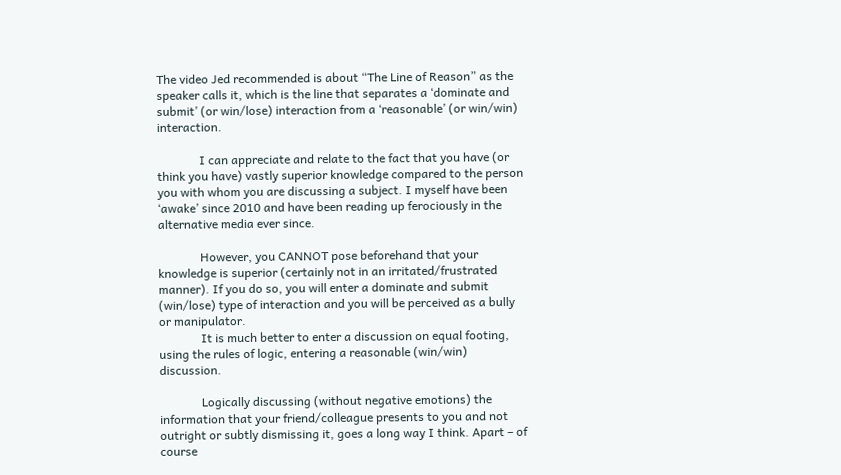The video Jed recommended is about “The Line of Reason” as the speaker calls it, which is the line that separates a ‘dominate and submit’ (or win/lose) interaction from a ‘reasonable’ (or win/win) interaction.

              I can appreciate and relate to the fact that you have (or think you have) vastly superior knowledge compared to the person you with whom you are discussing a subject. I myself have been ‘awake’ since 2010 and have been reading up ferociously in the alternative media ever since.

              However, you CANNOT pose beforehand that your knowledge is superior (certainly not in an irritated/frustrated manner). If you do so, you will enter a dominate and submit (win/lose) type of interaction and you will be perceived as a bully or manipulator.
              It is much better to enter a discussion on equal footing, using the rules of logic, entering a reasonable (win/win) discussion.

              Logically discussing (without negative emotions) the information that your friend/colleague presents to you and not outright or subtly dismissing it, goes a long way I think. Apart – of course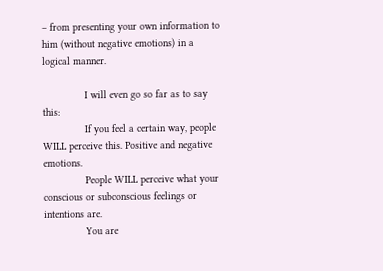– from presenting your own information to him (without negative emotions) in a logical manner.

              I will even go so far as to say this:
              If you feel a certain way, people WILL perceive this. Positive and negative emotions.
              People WILL perceive what your conscious or subconscious feelings or intentions are.
              You are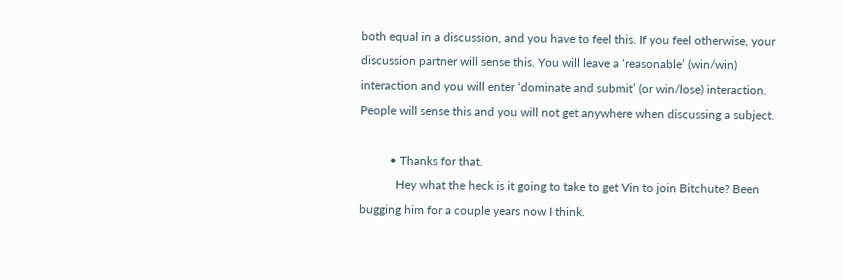both equal in a discussion, and you have to feel this. If you feel otherwise, your discussion partner will sense this. You will leave a ‘reasonable’ (win/win) interaction and you will enter ‘dominate and submit’ (or win/lose) interaction. People will sense this and you will not get anywhere when discussing a subject.

          • Thanks for that.
            Hey what the heck is it going to take to get Vin to join Bitchute? Been bugging him for a couple years now I think.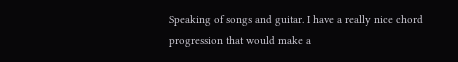Speaking of songs and guitar. I have a really nice chord progression that would make a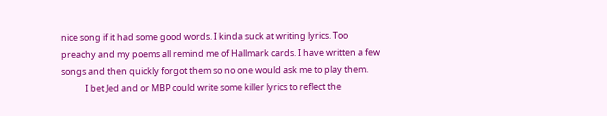nice song if it had some good words. I kinda suck at writing lyrics. Too preachy and my poems all remind me of Hallmark cards. I have written a few songs and then quickly forgot them so no one would ask me to play them.
            I bet Jed and or MBP could write some killer lyrics to reflect the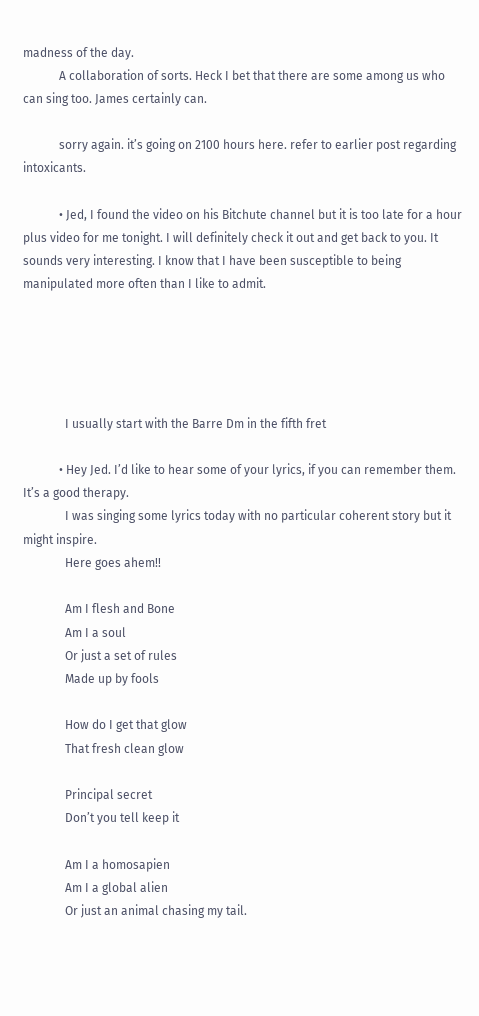madness of the day.
            A collaboration of sorts. Heck I bet that there are some among us who can sing too. James certainly can.

            sorry again. it’s going on 2100 hours here. refer to earlier post regarding intoxicants.

            • Jed, I found the video on his Bitchute channel but it is too late for a hour plus video for me tonight. I will definitely check it out and get back to you. It sounds very interesting. I know that I have been susceptible to being manipulated more often than I like to admit.





              I usually start with the Barre Dm in the fifth fret

            • Hey Jed. I’d like to hear some of your lyrics, if you can remember them. It’s a good therapy.
              I was singing some lyrics today with no particular coherent story but it might inspire.
              Here goes ahem!!

              Am I flesh and Bone
              Am I a soul
              Or just a set of rules
              Made up by fools

              How do I get that glow
              That fresh clean glow

              Principal secret
              Don’t you tell keep it

              Am I a homosapien
              Am I a global alien
              Or just an animal chasing my tail.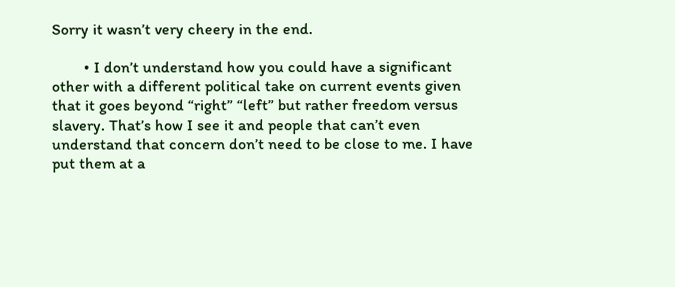Sorry it wasn’t very cheery in the end.

        • I don’t understand how you could have a significant other with a different political take on current events given that it goes beyond “right” “left” but rather freedom versus slavery. That’s how I see it and people that can’t even understand that concern don’t need to be close to me. I have put them at a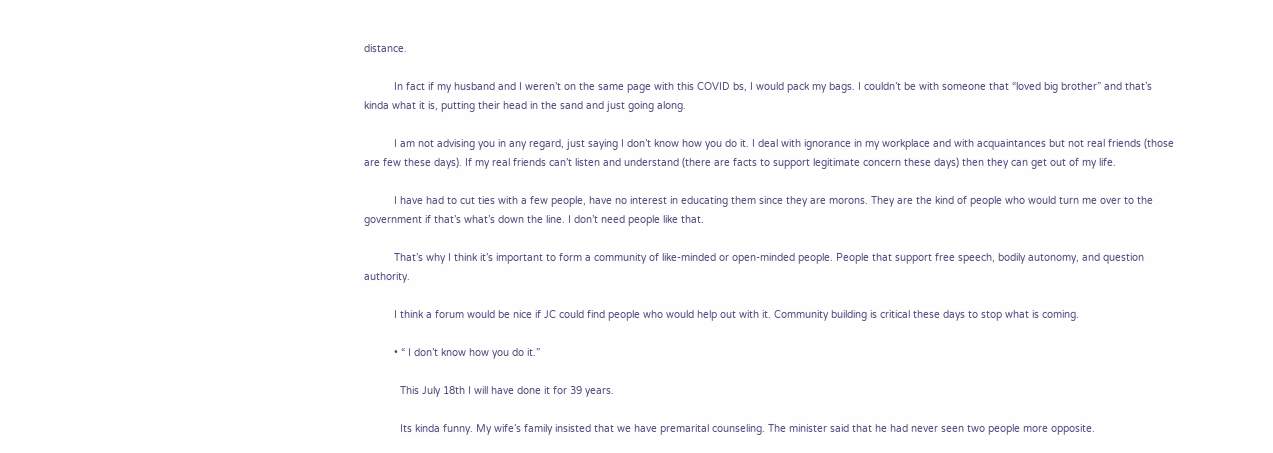distance.

          In fact if my husband and I weren’t on the same page with this COVID bs, I would pack my bags. I couldn’t be with someone that “loved big brother” and that’s kinda what it is, putting their head in the sand and just going along.

          I am not advising you in any regard, just saying I don’t know how you do it. I deal with ignorance in my workplace and with acquaintances but not real friends (those are few these days). If my real friends can’t listen and understand (there are facts to support legitimate concern these days) then they can get out of my life.

          I have had to cut ties with a few people, have no interest in educating them since they are morons. They are the kind of people who would turn me over to the government if that’s what’s down the line. I don’t need people like that.

          That’s why I think it’s important to form a community of like-minded or open-minded people. People that support free speech, bodily autonomy, and question authority.

          I think a forum would be nice if JC could find people who would help out with it. Community building is critical these days to stop what is coming.

          • “ I don’t know how you do it.”

            This July 18th I will have done it for 39 years.

            Its kinda funny. My wife’s family insisted that we have premarital counseling. The minister said that he had never seen two people more opposite.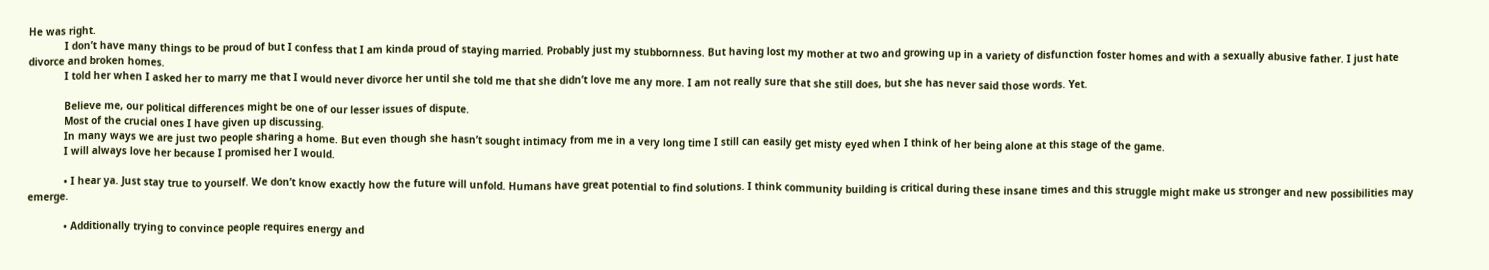He was right.
            I don’t have many things to be proud of but I confess that I am kinda proud of staying married. Probably just my stubbornness. But having lost my mother at two and growing up in a variety of disfunction foster homes and with a sexually abusive father. I just hate divorce and broken homes.
            I told her when I asked her to marry me that I would never divorce her until she told me that she didn’t love me any more. I am not really sure that she still does, but she has never said those words. Yet.

            Believe me, our political differences might be one of our lesser issues of dispute.
            Most of the crucial ones I have given up discussing.
            In many ways we are just two people sharing a home. But even though she hasn’t sought intimacy from me in a very long time I still can easily get misty eyed when I think of her being alone at this stage of the game.
            I will always love her because I promised her I would.

            • I hear ya. Just stay true to yourself. We don’t know exactly how the future will unfold. Humans have great potential to find solutions. I think community building is critical during these insane times and this struggle might make us stronger and new possibilities may emerge.

            • Additionally trying to convince people requires energy and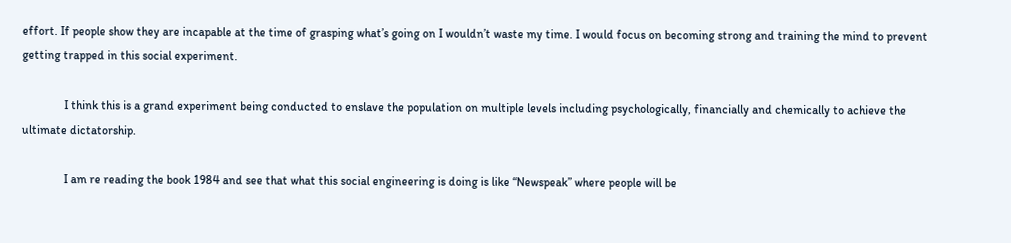effort. If people show they are incapable at the time of grasping what’s going on I wouldn’t waste my time. I would focus on becoming strong and training the mind to prevent getting trapped in this social experiment.

              I think this is a grand experiment being conducted to enslave the population on multiple levels including psychologically, financially and chemically to achieve the ultimate dictatorship.

              I am re reading the book 1984 and see that what this social engineering is doing is like “Newspeak” where people will be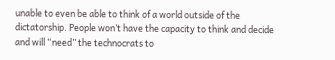unable to even be able to think of a world outside of the dictatorship. People won’t have the capacity to think and decide and will “need” the technocrats to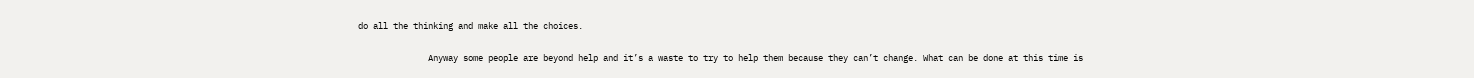do all the thinking and make all the choices.

              Anyway some people are beyond help and it’s a waste to try to help them because they can’t change. What can be done at this time is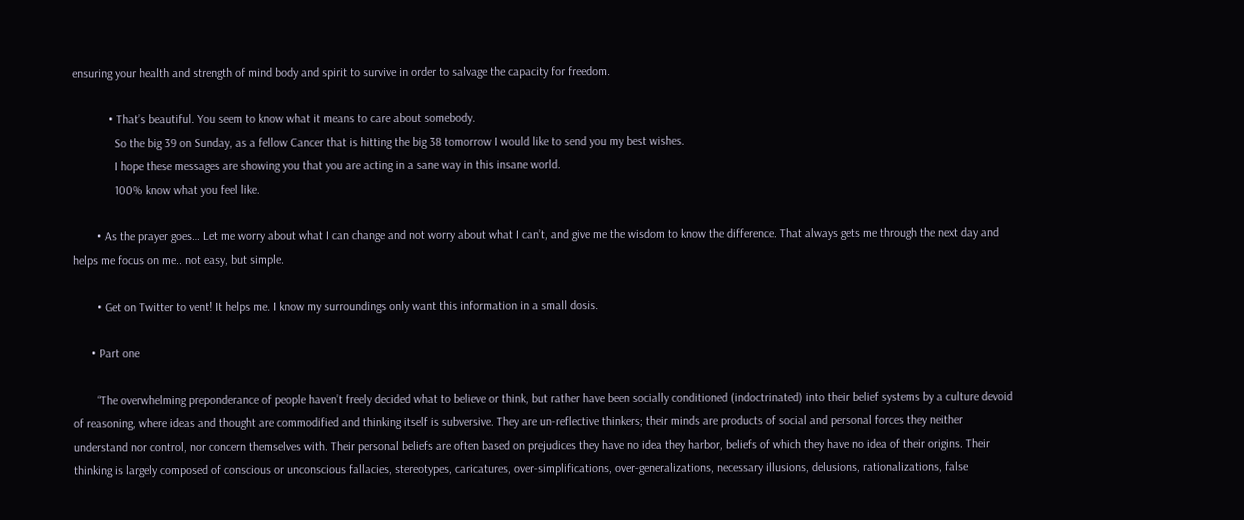ensuring your health and strength of mind body and spirit to survive in order to salvage the capacity for freedom.

            • That’s beautiful. You seem to know what it means to care about somebody.
              So the big 39 on Sunday, as a fellow Cancer that is hitting the big 38 tomorrow I would like to send you my best wishes.
              I hope these messages are showing you that you are acting in a sane way in this insane world.
              100% know what you feel like.

        • As the prayer goes… Let me worry about what I can change and not worry about what I can’t, and give me the wisdom to know the difference. That always gets me through the next day and helps me focus on me.. not easy, but simple.

        • Get on Twitter to vent! It helps me. I know my surroundings only want this information in a small dosis.

      • Part one

        “The overwhelming preponderance of people haven’t freely decided what to believe or think, but rather have been socially conditioned (indoctrinated) into their belief systems by a culture devoid of reasoning, where ideas and thought are commodified and thinking itself is subversive. They are un-reflective thinkers; their minds are products of social and personal forces they neither understand nor control, nor concern themselves with. Their personal beliefs are often based on prejudices they have no idea they harbor, beliefs of which they have no idea of their origins. Their thinking is largely composed of conscious or unconscious fallacies, stereotypes, caricatures, over-simplifications, over-generalizations, necessary illusions, delusions, rationalizations, false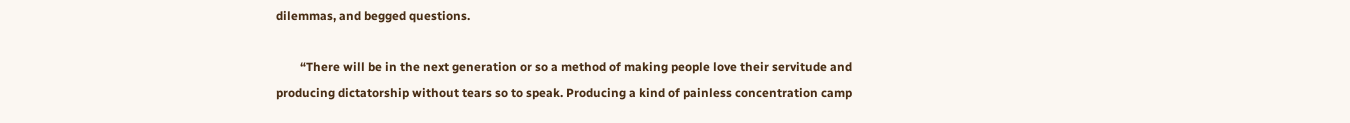dilemmas, and begged questions.

        “There will be in the next generation or so a method of making people love their servitude and producing dictatorship without tears so to speak. Producing a kind of painless concentration camp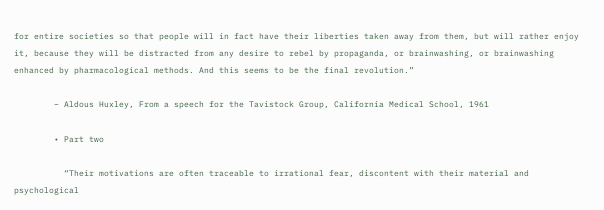for entire societies so that people will in fact have their liberties taken away from them, but will rather enjoy it, because they will be distracted from any desire to rebel by propaganda, or brainwashing, or brainwashing enhanced by pharmacological methods. And this seems to be the final revolution.”

        – Aldous Huxley, From a speech for the Tavistock Group, California Medical School, 1961

        • Part two

          “Their motivations are often traceable to irrational fear, discontent with their material and psychological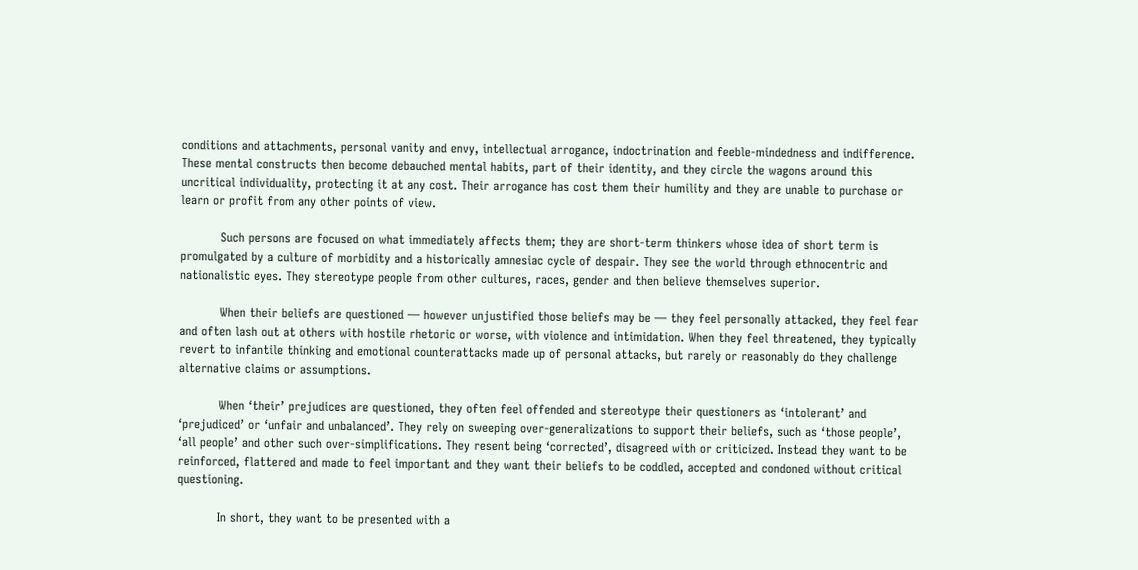conditions and attachments, personal vanity and envy, intellectual arrogance, indoctrination and feeble-mindedness and indifference. These mental constructs then become debauched mental habits, part of their identity, and they circle the wagons around this uncritical individuality, protecting it at any cost. Their arrogance has cost them their humility and they are unable to purchase or learn or profit from any other points of view.

          Such persons are focused on what immediately affects them; they are short-term thinkers whose idea of short term is promulgated by a culture of morbidity and a historically amnesiac cycle of despair. They see the world through ethnocentric and nationalistic eyes. They stereotype people from other cultures, races, gender and then believe themselves superior.

          When their beliefs are questioned — however unjustified those beliefs may be — they feel personally attacked, they feel fear and often lash out at others with hostile rhetoric or worse, with violence and intimidation. When they feel threatened, they typically revert to infantile thinking and emotional counterattacks made up of personal attacks, but rarely or reasonably do they challenge alternative claims or assumptions.

          When ‘their’ prejudices are questioned, they often feel offended and stereotype their questioners as ‘intolerant’ and ‘prejudiced’ or ‘unfair and unbalanced’. They rely on sweeping over-generalizations to support their beliefs, such as ‘those people’, ‘all people’ and other such over-simplifications. They resent being ‘corrected’, disagreed with or criticized. Instead they want to be reinforced, flattered and made to feel important and they want their beliefs to be coddled, accepted and condoned without critical questioning.

          In short, they want to be presented with a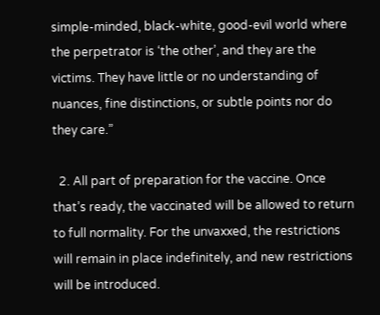simple-minded, black-white, good-evil world where the perpetrator is ‘the other’, and they are the victims. They have little or no understanding of nuances, fine distinctions, or subtle points nor do they care.”

  2. All part of preparation for the vaccine. Once that’s ready, the vaccinated will be allowed to return to full normality. For the unvaxxed, the restrictions will remain in place indefinitely, and new restrictions will be introduced.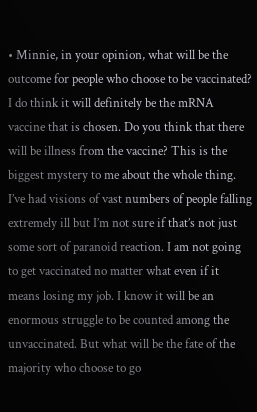• Minnie, in your opinion, what will be the outcome for people who choose to be vaccinated? I do think it will definitely be the mRNA vaccine that is chosen. Do you think that there will be illness from the vaccine? This is the biggest mystery to me about the whole thing. I’ve had visions of vast numbers of people falling extremely ill but I’m not sure if that’s not just some sort of paranoid reaction. I am not going to get vaccinated no matter what even if it means losing my job. I know it will be an enormous struggle to be counted among the unvaccinated. But what will be the fate of the majority who choose to go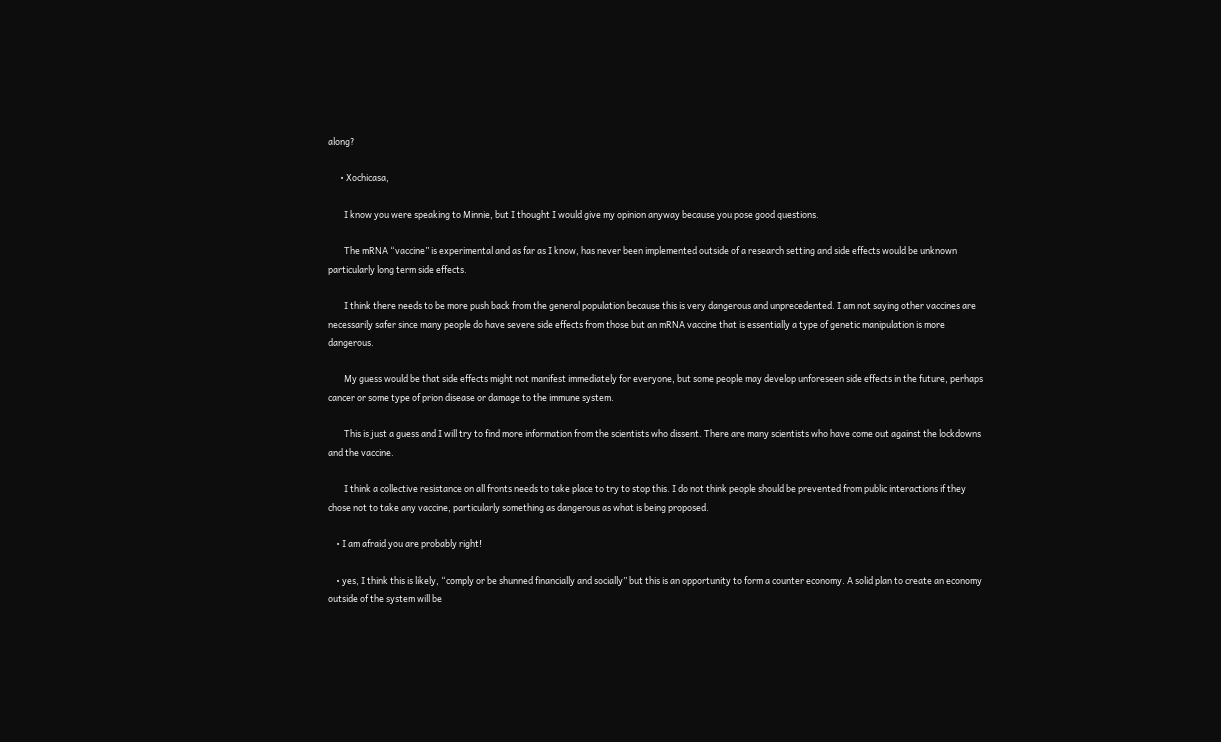along?

      • Xochicasa,

        I know you were speaking to Minnie, but I thought I would give my opinion anyway because you pose good questions.

        The mRNA “vaccine” is experimental and as far as I know, has never been implemented outside of a research setting and side effects would be unknown particularly long term side effects.

        I think there needs to be more push back from the general population because this is very dangerous and unprecedented. I am not saying other vaccines are necessarily safer since many people do have severe side effects from those but an mRNA vaccine that is essentially a type of genetic manipulation is more dangerous.

        My guess would be that side effects might not manifest immediately for everyone, but some people may develop unforeseen side effects in the future, perhaps cancer or some type of prion disease or damage to the immune system.

        This is just a guess and I will try to find more information from the scientists who dissent. There are many scientists who have come out against the lockdowns and the vaccine.

        I think a collective resistance on all fronts needs to take place to try to stop this. I do not think people should be prevented from public interactions if they chose not to take any vaccine, particularly something as dangerous as what is being proposed.

    • I am afraid you are probably right!

    • yes, I think this is likely, “comply or be shunned financially and socially” but this is an opportunity to form a counter economy. A solid plan to create an economy outside of the system will be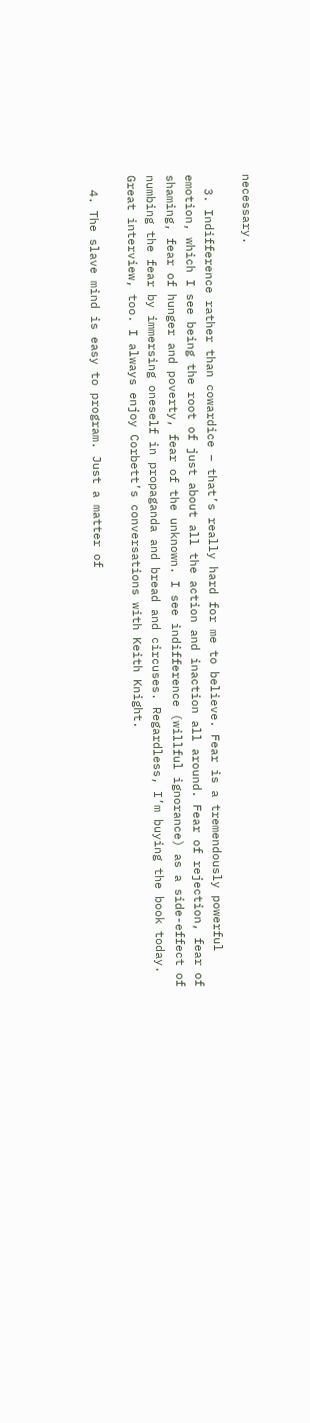necessary.

  3. Indifference rather than cowardice – that’s really hard for me to believe. Fear is a tremendously powerful emotion, which I see being the root of just about all the action and inaction all around. Fear of rejection, fear of shaming, fear of hunger and poverty, fear of the unknown. I see indifference (willful ignorance) as a side-effect of numbing the fear by immersing oneself in propaganda and bread and circuses. Regardless, I’m buying the book today. Great interview, too. I always enjoy Corbett’s conversations with Keith Knight.

  4. The slave mind is easy to program. Just a matter of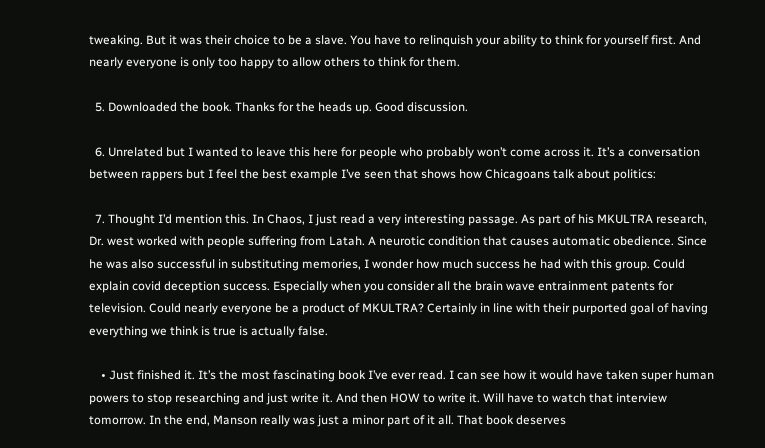tweaking. But it was their choice to be a slave. You have to relinquish your ability to think for yourself first. And nearly everyone is only too happy to allow others to think for them.

  5. Downloaded the book. Thanks for the heads up. Good discussion.

  6. Unrelated but I wanted to leave this here for people who probably won’t come across it. It’s a conversation between rappers but I feel the best example I’ve seen that shows how Chicagoans talk about politics:

  7. Thought I’d mention this. In Chaos, I just read a very interesting passage. As part of his MKULTRA research, Dr. west worked with people suffering from Latah. A neurotic condition that causes automatic obedience. Since he was also successful in substituting memories, I wonder how much success he had with this group. Could explain covid deception success. Especially when you consider all the brain wave entrainment patents for television. Could nearly everyone be a product of MKULTRA? Certainly in line with their purported goal of having everything we think is true is actually false.

    • Just finished it. It’s the most fascinating book I’ve ever read. I can see how it would have taken super human powers to stop researching and just write it. And then HOW to write it. Will have to watch that interview tomorrow. In the end, Manson really was just a minor part of it all. That book deserves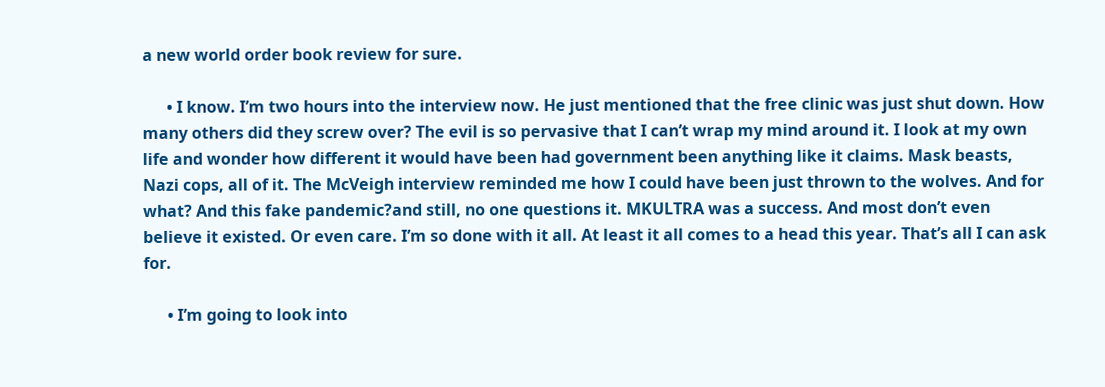a new world order book review for sure.

      • I know. I’m two hours into the interview now. He just mentioned that the free clinic was just shut down. How many others did they screw over? The evil is so pervasive that I can’t wrap my mind around it. I look at my own life and wonder how different it would have been had government been anything like it claims. Mask beasts, Nazi cops, all of it. The McVeigh interview reminded me how I could have been just thrown to the wolves. And for what? And this fake pandemic?and still, no one questions it. MKULTRA was a success. And most don’t even believe it existed. Or even care. I’m so done with it all. At least it all comes to a head this year. That’s all I can ask for.

      • I’m going to look into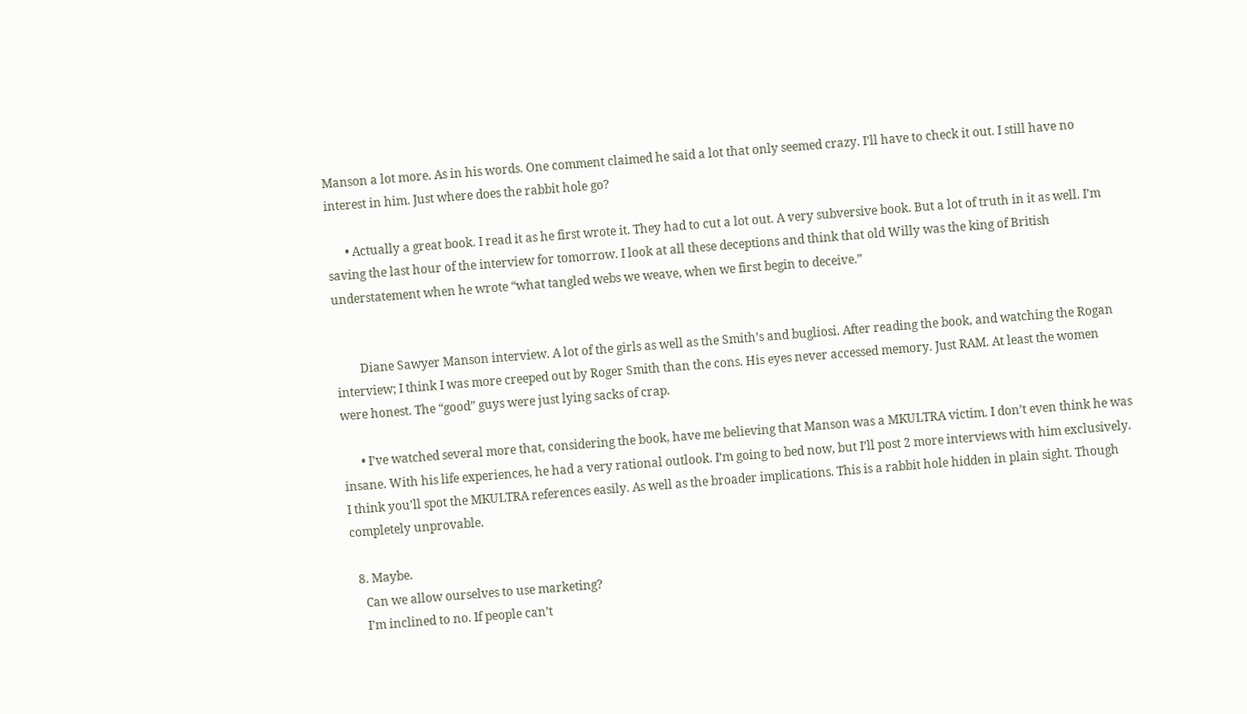Manson a lot more. As in his words. One comment claimed he said a lot that only seemed crazy. I’ll have to check it out. I still have no interest in him. Just where does the rabbit hole go?

      • Actually a great book. I read it as he first wrote it. They had to cut a lot out. A very subversive book. But a lot of truth in it as well. I’m saving the last hour of the interview for tomorrow. I look at all these deceptions and think that old Willy was the king of British understatement when he wrote “what tangled webs we weave, when we first begin to deceive.”


        Diane Sawyer Manson interview. A lot of the girls as well as the Smith’s and bugliosi. After reading the book, and watching the Rogan interview; I think I was more creeped out by Roger Smith than the cons. His eyes never accessed memory. Just RAM. At least the women were honest. The “good” guys were just lying sacks of crap.

      • I’ve watched several more that, considering the book, have me believing that Manson was a MKULTRA victim. I don’t even think he was insane. With his life experiences, he had a very rational outlook. I’m going to bed now, but I’ll post 2 more interviews with him exclusively. I think you’ll spot the MKULTRA references easily. As well as the broader implications. This is a rabbit hole hidden in plain sight. Though completely unprovable.

  8. Maybe.
    Can we allow ourselves to use marketing?
    I’m inclined to no. If people can’t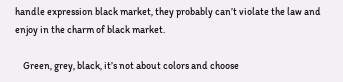handle expression black market, they probably can’t violate the law and enjoy in the charm of black market.

    Green, grey, black, it’s not about colors and choose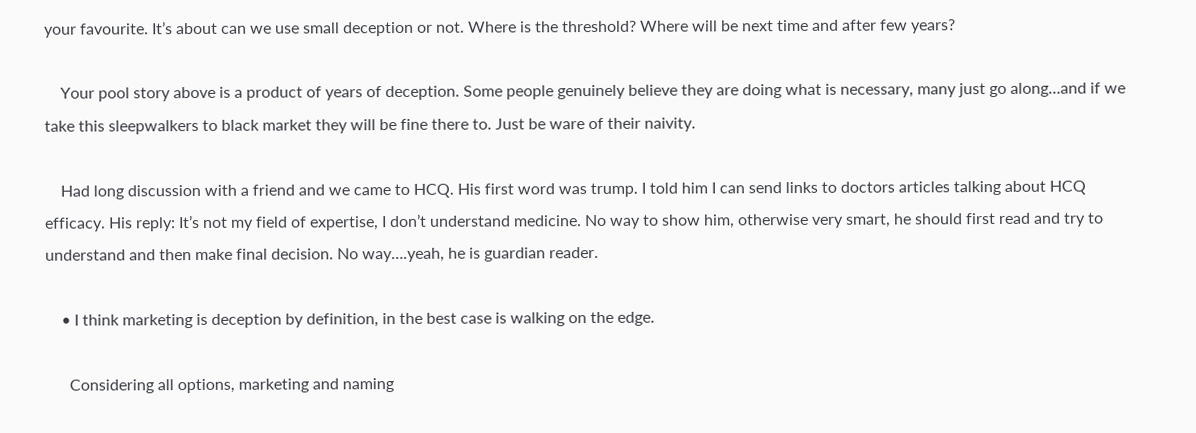your favourite. It’s about can we use small deception or not. Where is the threshold? Where will be next time and after few years?

    Your pool story above is a product of years of deception. Some people genuinely believe they are doing what is necessary, many just go along…and if we take this sleepwalkers to black market they will be fine there to. Just be ware of their naivity.

    Had long discussion with a friend and we came to HCQ. His first word was trump. I told him I can send links to doctors articles talking about HCQ efficacy. His reply: It’s not my field of expertise, I don’t understand medicine. No way to show him, otherwise very smart, he should first read and try to understand and then make final decision. No way….yeah, he is guardian reader.

    • I think marketing is deception by definition, in the best case is walking on the edge.

      Considering all options, marketing and naming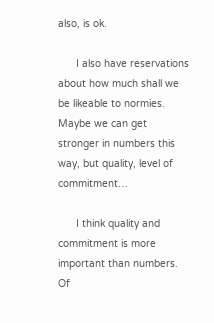also, is ok.

      I also have reservations about how much shall we be likeable to normies. Maybe we can get stronger in numbers this way, but quality, level of commitment…

      I think quality and commitment is more important than numbers. Of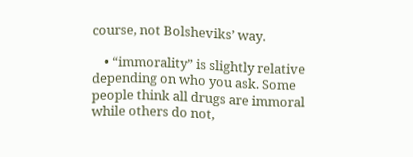course, not Bolsheviks’ way.

    • “immorality” is slightly relative depending on who you ask. Some people think all drugs are immoral while others do not,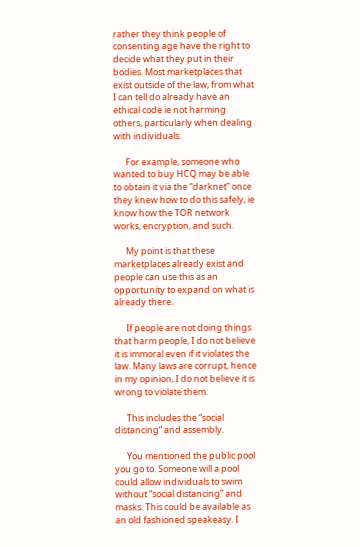rather they think people of consenting age have the right to decide what they put in their bodies. Most marketplaces that exist outside of the law, from what I can tell do already have an ethical code ie not harming others, particularly when dealing with individuals.

      For example, someone who wanted to buy HCQ may be able to obtain it via the “darknet” once they knew how to do this safely, ie know how the TOR network works, encryption, and such.

      My point is that these marketplaces already exist and people can use this as an opportunity to expand on what is already there.

      If people are not doing things that harm people, I do not believe it is immoral even if it violates the law. Many laws are corrupt, hence in my opinion, I do not believe it is wrong to violate them.

      This includes the “social distancing” and assembly.

      You mentioned the public pool you go to. Someone will a pool could allow individuals to swim without “social distancing” and masks. This could be available as an old fashioned speakeasy. I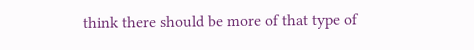think there should be more of that type of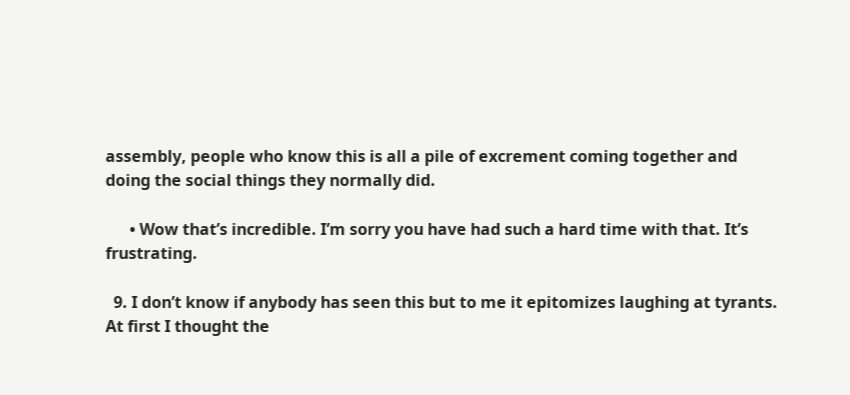assembly, people who know this is all a pile of excrement coming together and doing the social things they normally did.

      • Wow that’s incredible. I’m sorry you have had such a hard time with that. It’s frustrating.

  9. I don’t know if anybody has seen this but to me it epitomizes laughing at tyrants. At first I thought the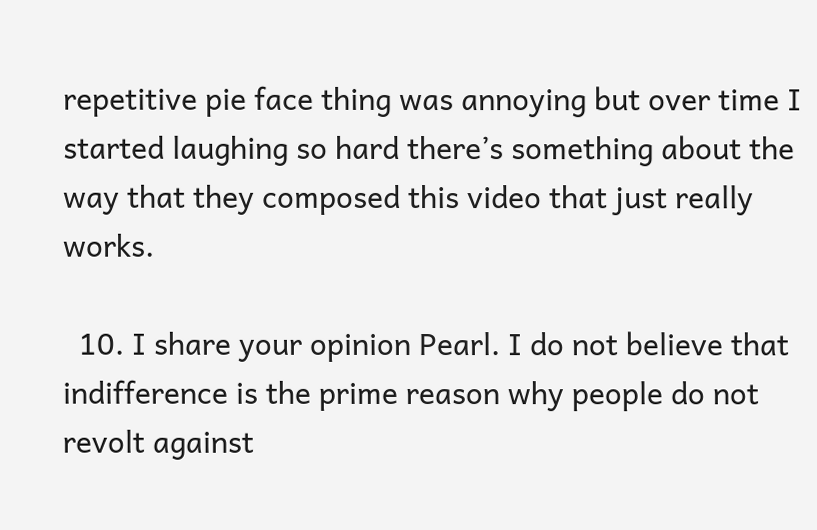repetitive pie face thing was annoying but over time I started laughing so hard there’s something about the way that they composed this video that just really works.

  10. I share your opinion Pearl. I do not believe that indifference is the prime reason why people do not revolt against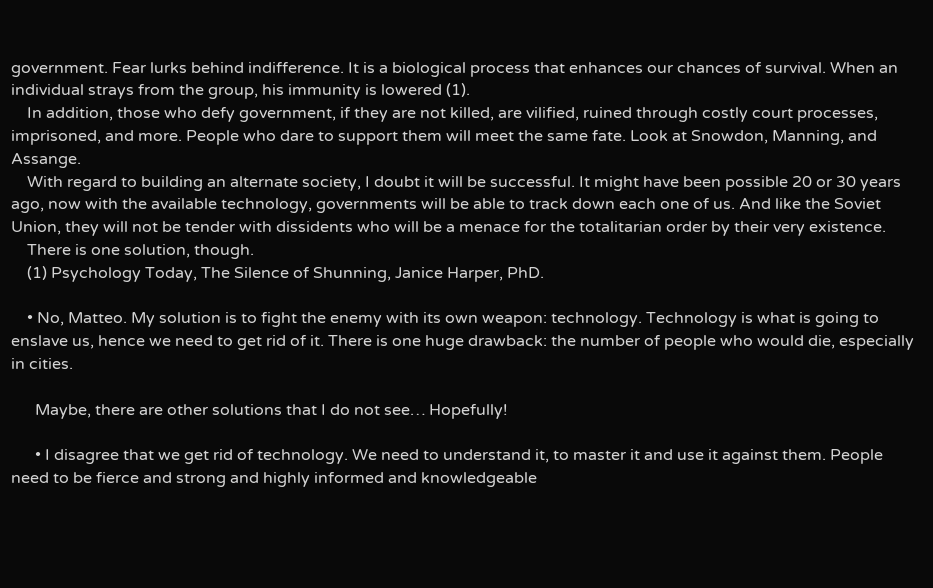government. Fear lurks behind indifference. It is a biological process that enhances our chances of survival. When an individual strays from the group, his immunity is lowered (1).
    In addition, those who defy government, if they are not killed, are vilified, ruined through costly court processes, imprisoned, and more. People who dare to support them will meet the same fate. Look at Snowdon, Manning, and Assange.
    With regard to building an alternate society, I doubt it will be successful. It might have been possible 20 or 30 years ago, now with the available technology, governments will be able to track down each one of us. And like the Soviet Union, they will not be tender with dissidents who will be a menace for the totalitarian order by their very existence.
    There is one solution, though.
    (1) Psychology Today, The Silence of Shunning, Janice Harper, PhD.

    • No, Matteo. My solution is to fight the enemy with its own weapon: technology. Technology is what is going to enslave us, hence we need to get rid of it. There is one huge drawback: the number of people who would die, especially in cities.

      Maybe, there are other solutions that I do not see… Hopefully!

      • I disagree that we get rid of technology. We need to understand it, to master it and use it against them. People need to be fierce and strong and highly informed and knowledgeable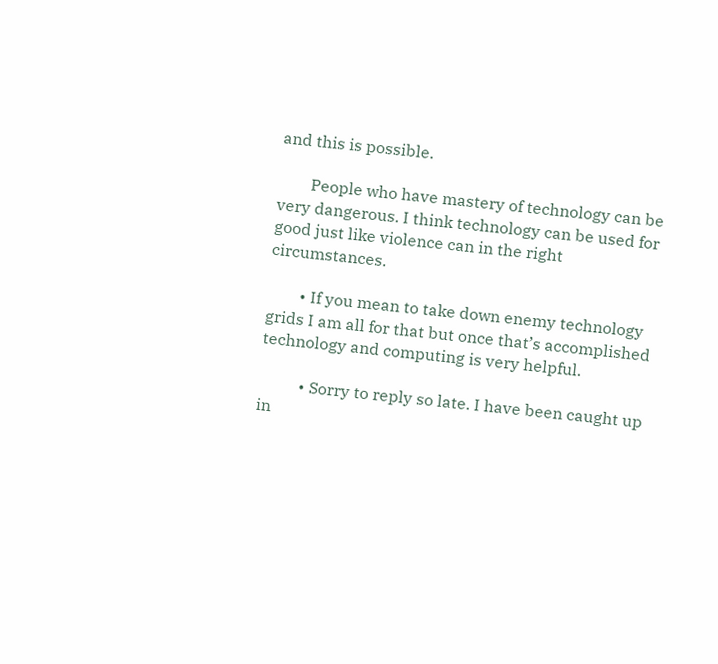and this is possible.

        People who have mastery of technology can be very dangerous. I think technology can be used for good just like violence can in the right circumstances.

        • If you mean to take down enemy technology grids I am all for that but once that’s accomplished technology and computing is very helpful.

          • Sorry to reply so late. I have been caught up in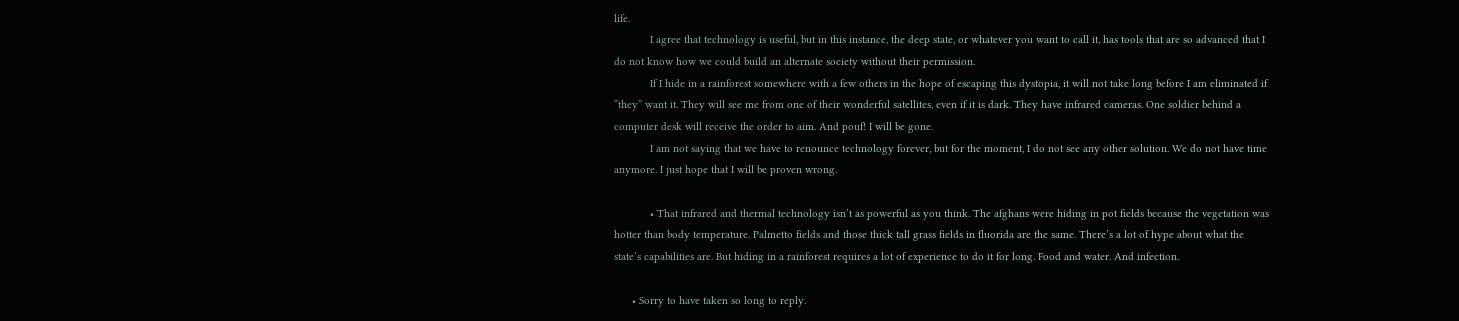life.
            I agree that technology is useful, but in this instance, the deep state, or whatever you want to call it, has tools that are so advanced that I do not know how we could build an alternate society without their permission.
            If I hide in a rainforest somewhere with a few others in the hope of escaping this dystopia, it will not take long before I am eliminated if “they” want it. They will see me from one of their wonderful satellites, even if it is dark. They have infrared cameras. One soldier behind a computer desk will receive the order to aim. And pouf! I will be gone.
            I am not saying that we have to renounce technology forever, but for the moment, I do not see any other solution. We do not have time anymore. I just hope that I will be proven wrong.

            • That infrared and thermal technology isn’t as powerful as you think. The afghans were hiding in pot fields because the vegetation was hotter than body temperature. Palmetto fields and those thick tall grass fields in fluorida are the same. There’s a lot of hype about what the state’s capabilities are. But hiding in a rainforest requires a lot of experience to do it for long. Food and water. And infection.

      • Sorry to have taken so long to reply.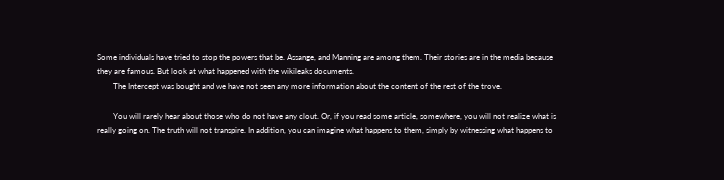Some individuals have tried to stop the powers that be. Assange, and Manning are among them. Their stories are in the media because they are famous. But look at what happened with the wikileaks documents.
        The Intercept was bought and we have not seen any more information about the content of the rest of the trove.

        You will rarely hear about those who do not have any clout. Or, if you read some article, somewhere, you will not realize what is really going on. The truth will not transpire. In addition, you can imagine what happens to them, simply by witnessing what happens to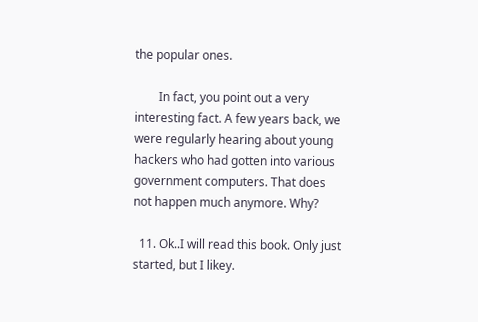the popular ones.

        In fact, you point out a very interesting fact. A few years back, we were regularly hearing about young hackers who had gotten into various government computers. That does not happen much anymore. Why?

  11. Ok..I will read this book. Only just started, but I likey.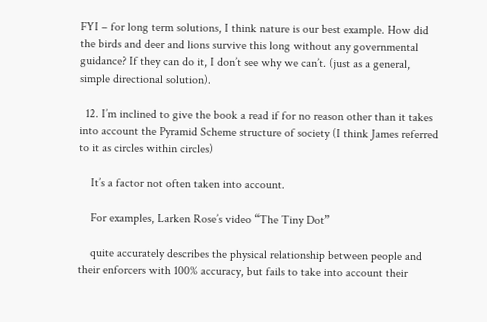FYI – for long term solutions, I think nature is our best example. How did the birds and deer and lions survive this long without any governmental guidance? If they can do it, I don’t see why we can’t. (just as a general, simple directional solution).

  12. I’m inclined to give the book a read if for no reason other than it takes into account the Pyramid Scheme structure of society (I think James referred to it as circles within circles)

    It’s a factor not often taken into account.

    For examples, Larken Rose’s video “The Tiny Dot”

    quite accurately describes the physical relationship between people and their enforcers with 100% accuracy, but fails to take into account their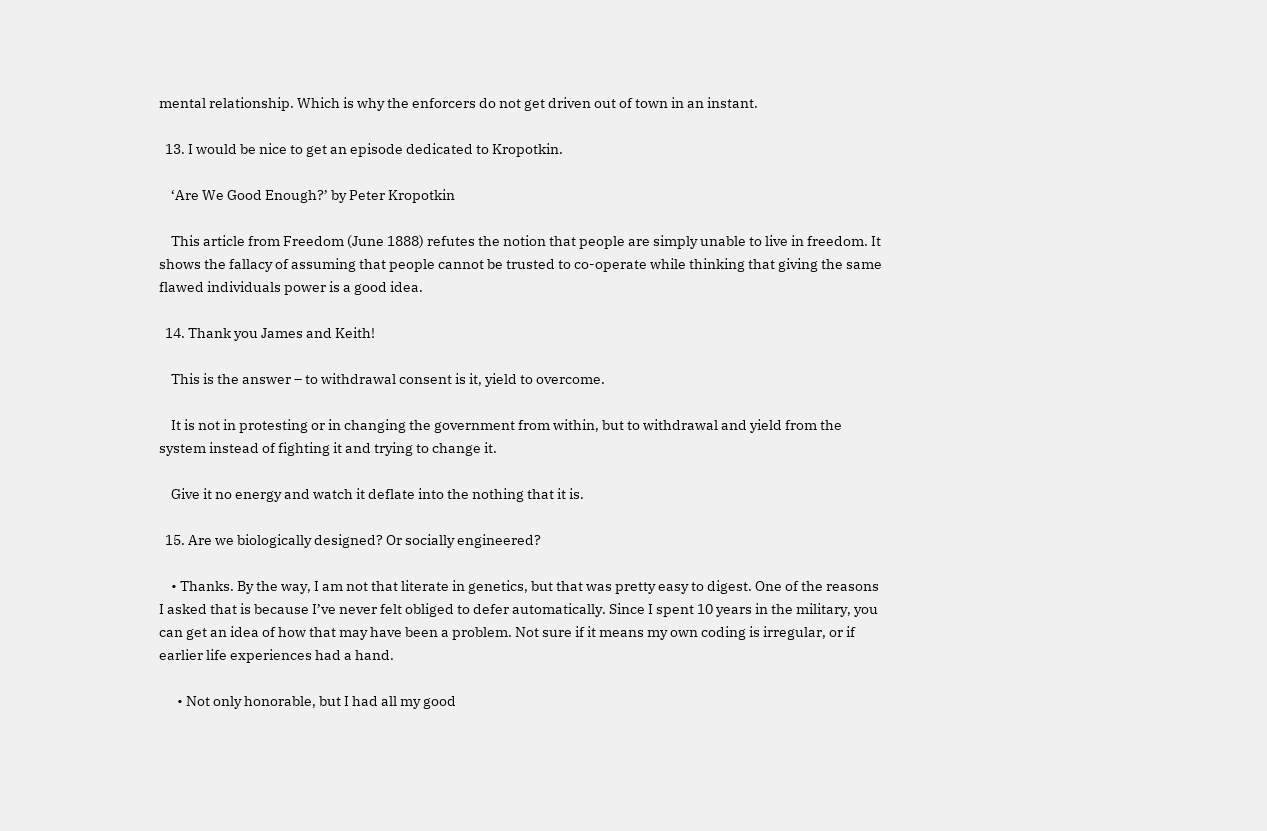mental relationship. Which is why the enforcers do not get driven out of town in an instant.

  13. I would be nice to get an episode dedicated to Kropotkin.

    ‘Are We Good Enough?’ by Peter Kropotkin

    This article from Freedom (June 1888) refutes the notion that people are simply unable to live in freedom. It shows the fallacy of assuming that people cannot be trusted to co-operate while thinking that giving the same flawed individuals power is a good idea.

  14. Thank you James and Keith!

    This is the answer – to withdrawal consent is it, yield to overcome.

    It is not in protesting or in changing the government from within, but to withdrawal and yield from the system instead of fighting it and trying to change it.

    Give it no energy and watch it deflate into the nothing that it is.

  15. Are we biologically designed? Or socially engineered?

    • Thanks. By the way, I am not that literate in genetics, but that was pretty easy to digest. One of the reasons I asked that is because I’ve never felt obliged to defer automatically. Since I spent 10 years in the military, you can get an idea of how that may have been a problem. Not sure if it means my own coding is irregular, or if earlier life experiences had a hand.

      • Not only honorable, but I had all my good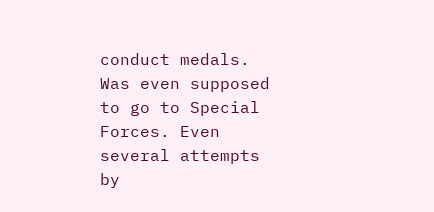conduct medals. Was even supposed to go to Special Forces. Even several attempts by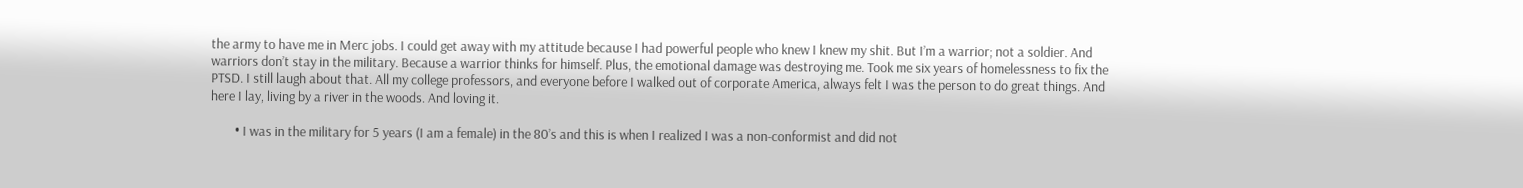the army to have me in Merc jobs. I could get away with my attitude because I had powerful people who knew I knew my shit. But I’m a warrior; not a soldier. And warriors don’t stay in the military. Because a warrior thinks for himself. Plus, the emotional damage was destroying me. Took me six years of homelessness to fix the PTSD. I still laugh about that. All my college professors, and everyone before I walked out of corporate America, always felt I was the person to do great things. And here I lay, living by a river in the woods. And loving it.

        • I was in the military for 5 years (I am a female) in the 80’s and this is when I realized I was a non-conformist and did not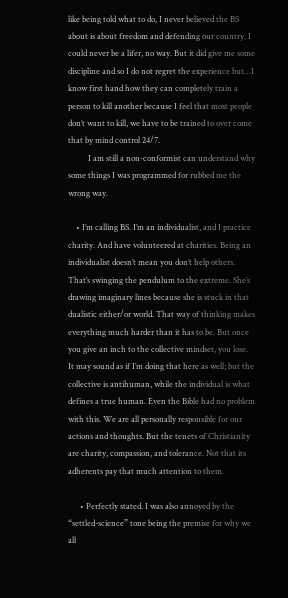like being told what to do, I never believed the BS about is about freedom and defending our country. I could never be a lifer, no way. But it did give me some discipline and so I do not regret the experience but…I know first hand how they can completely train a person to kill another because I feel that most people don’t want to kill, we have to be trained to over come that by mind control 24/7.
          I am still a non-conformist can understand why some things I was programmed for rubbed me the wrong way.

    • I’m calling BS. I’m an individualist, and I practice charity. And have volunteered at charities. Being an individualist doesn’t mean you don’t help others. That’s swinging the pendulum to the extreme. She’s drawing imaginary lines because she is stuck in that dualistic either/or world. That way of thinking makes everything much harder than it has to be. But once you give an inch to the collective mindset, you lose. It may sound as if I’m doing that here as well; but the collective is antihuman, while the individual is what defines a true human. Even the Bible had no problem with this. We are all personally responsible for our actions and thoughts. But the tenets of Christianity are charity, compassion, and tolerance. Not that its adherents pay that much attention to them.

      • Perfectly stated. I was also annoyed by the “settled-science” tone being the premise for why we all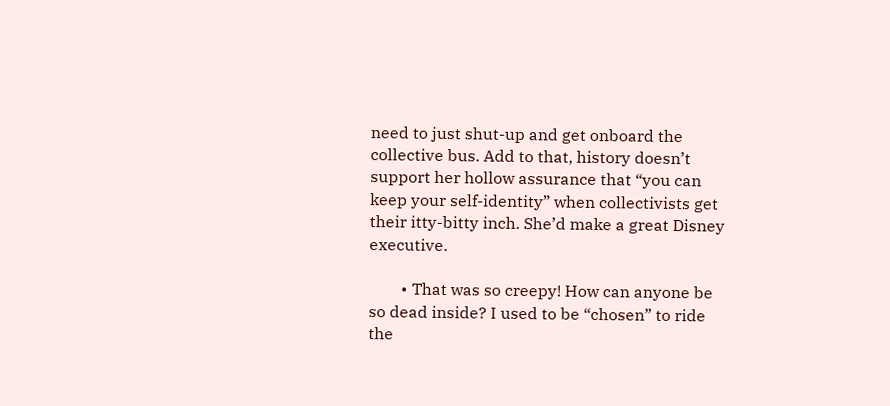need to just shut-up and get onboard the collective bus. Add to that, history doesn’t support her hollow assurance that “you can keep your self-identity” when collectivists get their itty-bitty inch. She’d make a great Disney executive.

        • That was so creepy! How can anyone be so dead inside? I used to be “chosen” to ride the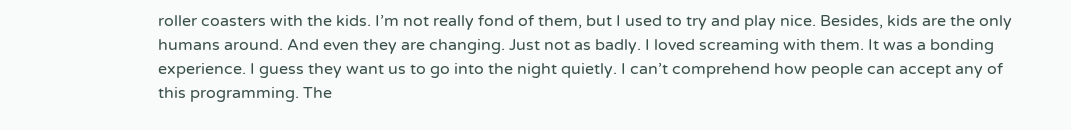roller coasters with the kids. I’m not really fond of them, but I used to try and play nice. Besides, kids are the only humans around. And even they are changing. Just not as badly. I loved screaming with them. It was a bonding experience. I guess they want us to go into the night quietly. I can’t comprehend how people can accept any of this programming. The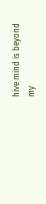hive mind is beyond my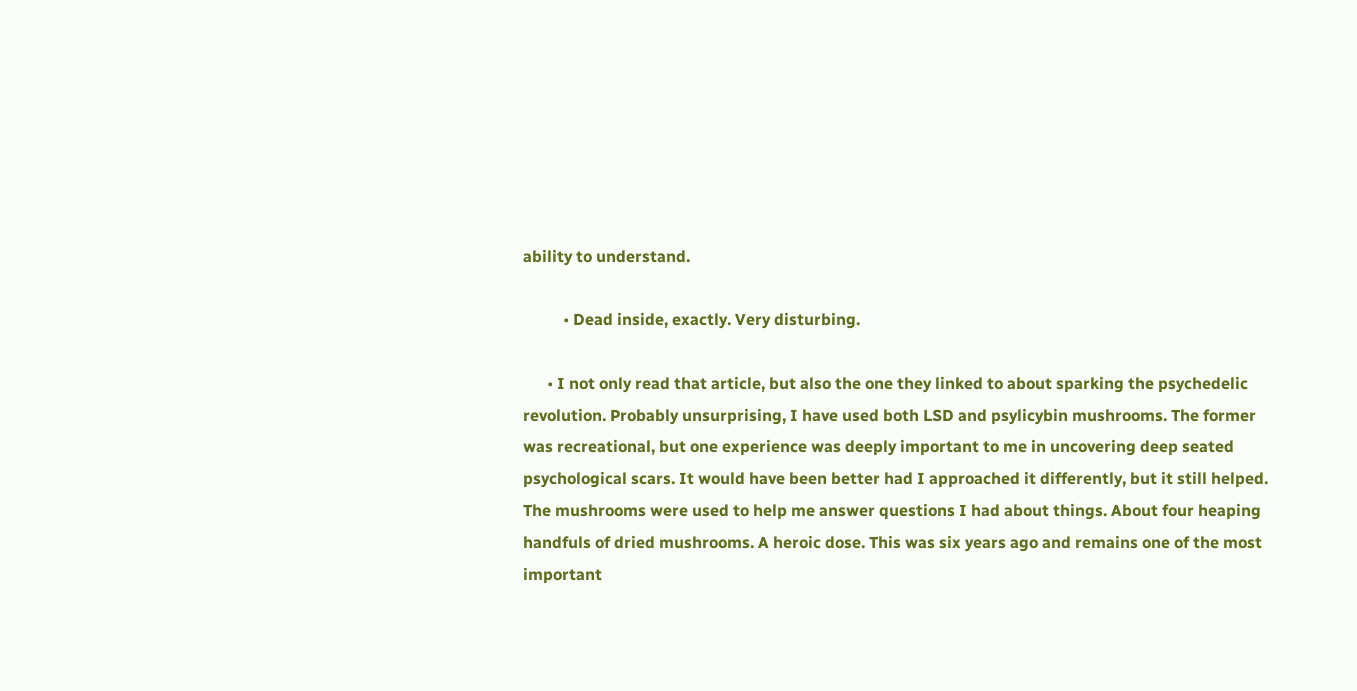ability to understand.

          • Dead inside, exactly. Very disturbing.

      • I not only read that article, but also the one they linked to about sparking the psychedelic revolution. Probably unsurprising, I have used both LSD and psylicybin mushrooms. The former was recreational, but one experience was deeply important to me in uncovering deep seated psychological scars. It would have been better had I approached it differently, but it still helped. The mushrooms were used to help me answer questions I had about things. About four heaping handfuls of dried mushrooms. A heroic dose. This was six years ago and remains one of the most important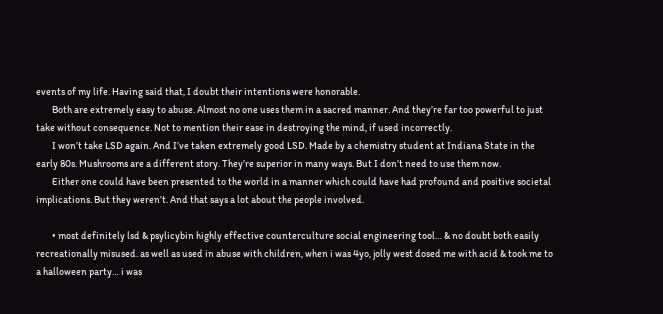events of my life. Having said that, I doubt their intentions were honorable.
        Both are extremely easy to abuse. Almost no one uses them in a sacred manner. And they’re far too powerful to just take without consequence. Not to mention their ease in destroying the mind, if used incorrectly.
        I won’t take LSD again. And I’ve taken extremely good LSD. Made by a chemistry student at Indiana State in the early 80s. Mushrooms are a different story. They’re superior in many ways. But I don’t need to use them now.
        Either one could have been presented to the world in a manner which could have had profound and positive societal implications. But they weren’t. And that says a lot about the people involved.

        • most definitely lsd & psylicybin highly effective counterculture social engineering tool… & no doubt both easily recreationally misused. as well as used in abuse with children, when i was 4yo, jolly west dosed me with acid & took me to a halloween party… i was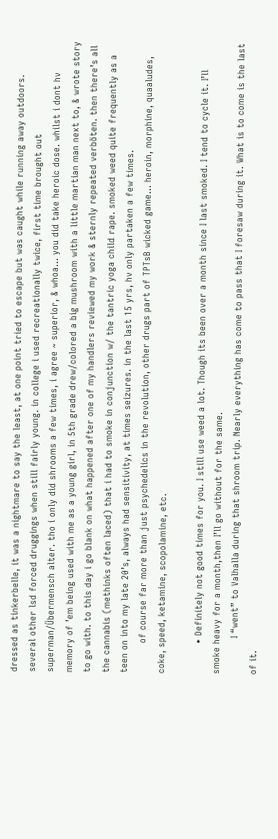dressed as tinkerbelle, it was a nightmare to say the least, at one point tried to escape but was caught while running away outdoors. several other lsd forced druggings when still fairly young. in college i used recreationally twice, first time brought out superman/Übermensch alter. tho i only did shrooms a few times, i agree ~ superior, & whoa… you did take heroic dose. whilst i dont hv memory of ’em being used with me as a young girl, in 5th grade drew/colored a big mushroom with a little martian man next to, & wrote story to go with. to this day i go blank on what happened after one of my handlers reviewed my work & sternly repeated verböten. then there’s all the cannabis (methinks often laced) that i had to smoke in conjunction w/ the tantric yoga child rape. smoked weed quite frequently as a teen on into my late 20’s, always had sensitivity, at times seizures. in the last 15 yrs, hv only partaken a few times.
          of course far more than just psychedelics in the revolution, other drugs part of TPTsB wicked game… heroin, morphine, quaaludes, coke, speed, ketamine, scopolamine, etc.

          • Definitely not good times for you. I still use weed a lot. Though its been over a month since I last smoked. I tend to cycle it. I’ll smoke heavy for a month,then I’ll go without for the same.
            I “went” to Valhalla during that shroom trip. Nearly everything has come to pass that I foresaw during it. What is to come is the last of it.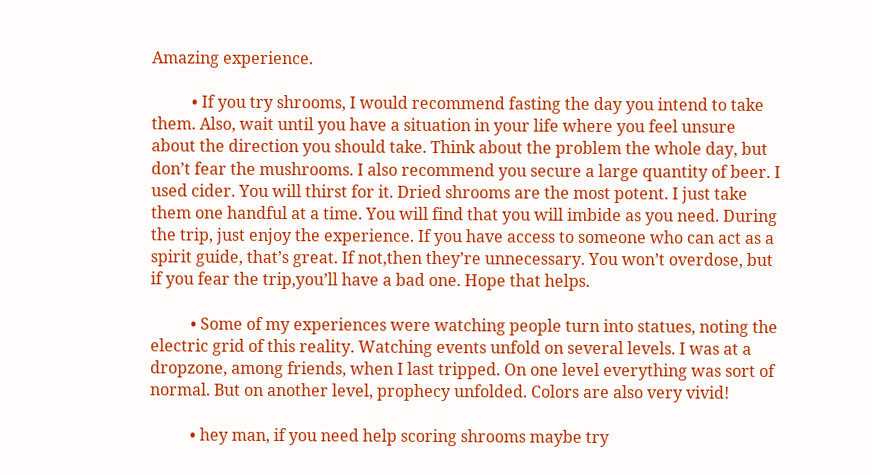Amazing experience.

          • If you try shrooms, I would recommend fasting the day you intend to take them. Also, wait until you have a situation in your life where you feel unsure about the direction you should take. Think about the problem the whole day, but don’t fear the mushrooms. I also recommend you secure a large quantity of beer. I used cider. You will thirst for it. Dried shrooms are the most potent. I just take them one handful at a time. You will find that you will imbide as you need. During the trip, just enjoy the experience. If you have access to someone who can act as a spirit guide, that’s great. If not,then they’re unnecessary. You won’t overdose, but if you fear the trip,you’ll have a bad one. Hope that helps.

          • Some of my experiences were watching people turn into statues, noting the electric grid of this reality. Watching events unfold on several levels. I was at a dropzone, among friends, when I last tripped. On one level everything was sort of normal. But on another level, prophecy unfolded. Colors are also very vivid!

          • hey man, if you need help scoring shrooms maybe try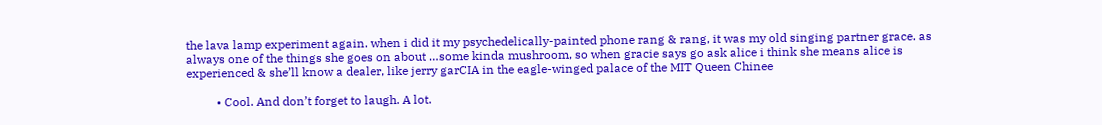the lava lamp experiment again. when i did it my psychedelically-painted phone rang & rang, it was my old singing partner grace. as always one of the things she goes on about …some kinda mushroom, so when gracie says go ask alice i think she means alice is experienced & she’ll know a dealer, like jerry garCIA in the eagle-winged palace of the MIT Queen Chinee

          • Cool. And don’t forget to laugh. A lot.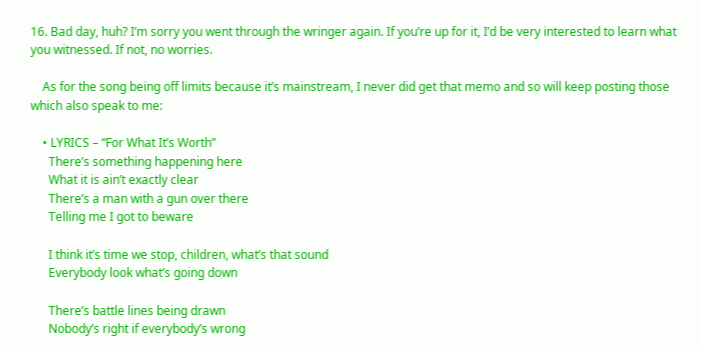16. Bad day, huh? I’m sorry you went through the wringer again. If you’re up for it, I’d be very interested to learn what you witnessed. If not, no worries.

    As for the song being off limits because it’s mainstream, I never did get that memo and so will keep posting those which also speak to me:

    • LYRICS – “For What It’s Worth”
      There’s something happening here
      What it is ain’t exactly clear
      There’s a man with a gun over there
      Telling me I got to beware

      I think it’s time we stop, children, what’s that sound
      Everybody look what’s going down

      There’s battle lines being drawn
      Nobody’s right if everybody’s wrong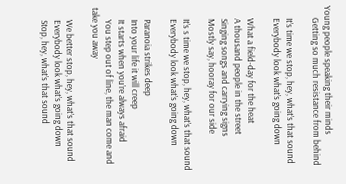Young people speaking their minds
      Getting so much resistance from behind

      It’s time we stop, hey, what’s that sound
      Everybody look what’s going down

      What a field-day for the heat
      A thousand people in the street
      Singing songs and carrying signs
      Mostly say, hooray for our side

      It’s s time we stop, hey, what’s that sound
      Everybody look what’s going down

      Paranoia strikes deep
      Into your life it will creep
      It starts when you’re always afraid
      You step out of line, the man come and take you away

      We better stop, hey, what’s that sound
      Everybody look what’s going down
      Stop, hey, what’s that sound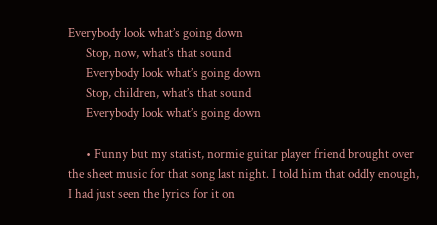Everybody look what’s going down
      Stop, now, what’s that sound
      Everybody look what’s going down
      Stop, children, what’s that sound
      Everybody look what’s going down

      • Funny but my statist, normie guitar player friend brought over the sheet music for that song last night. I told him that oddly enough, I had just seen the lyrics for it on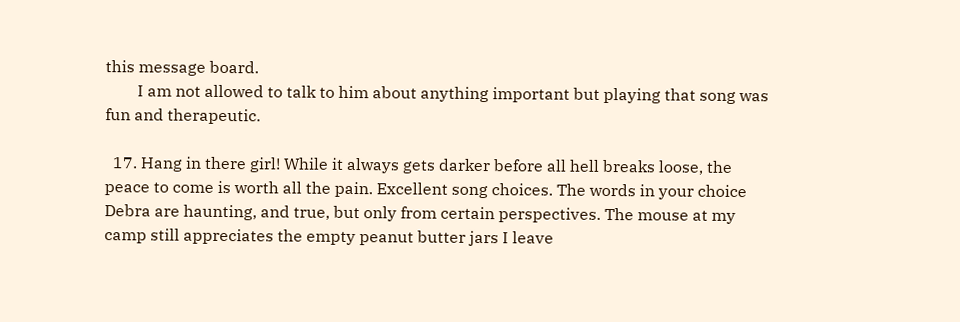this message board.
        I am not allowed to talk to him about anything important but playing that song was fun and therapeutic.

  17. Hang in there girl! While it always gets darker before all hell breaks loose, the peace to come is worth all the pain. Excellent song choices. The words in your choice Debra are haunting, and true, but only from certain perspectives. The mouse at my camp still appreciates the empty peanut butter jars I leave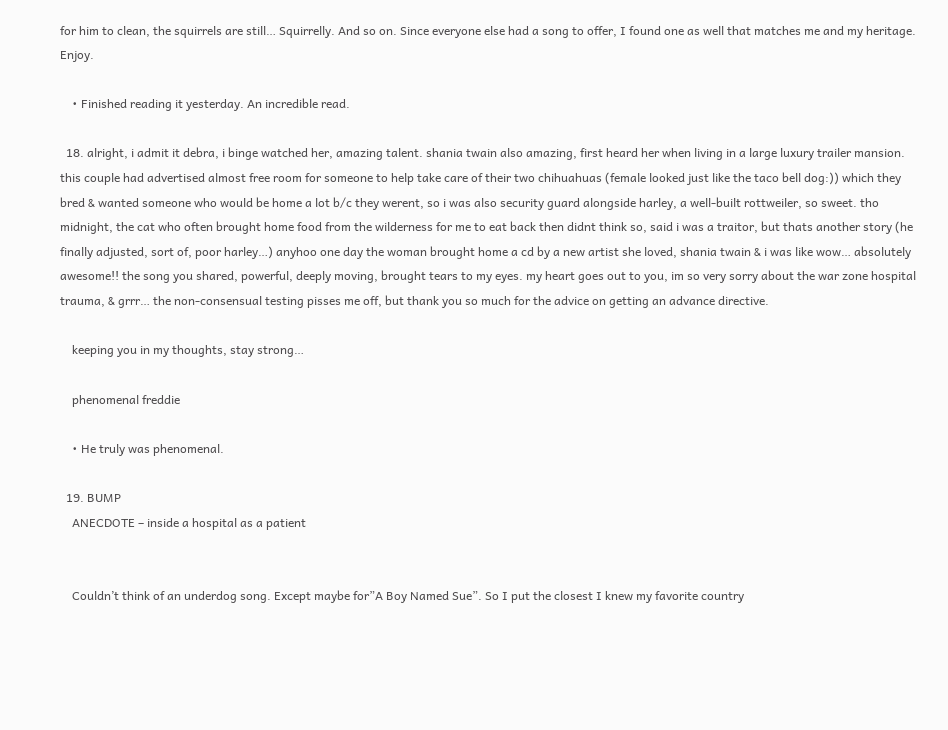for him to clean, the squirrels are still… Squirrelly. And so on. Since everyone else had a song to offer, I found one as well that matches me and my heritage. Enjoy.

    • Finished reading it yesterday. An incredible read.

  18. alright, i admit it debra, i binge watched her, amazing talent. shania twain also amazing, first heard her when living in a large luxury trailer mansion. this couple had advertised almost free room for someone to help take care of their two chihuahuas (female looked just like the taco bell dog:)) which they bred & wanted someone who would be home a lot b/c they werent, so i was also security guard alongside harley, a well-built rottweiler, so sweet. tho midnight, the cat who often brought home food from the wilderness for me to eat back then didnt think so, said i was a traitor, but thats another story (he finally adjusted, sort of, poor harley…) anyhoo one day the woman brought home a cd by a new artist she loved, shania twain & i was like wow… absolutely awesome!! the song you shared, powerful, deeply moving, brought tears to my eyes. my heart goes out to you, im so very sorry about the war zone hospital trauma, & grrr… the non-consensual testing pisses me off, but thank you so much for the advice on getting an advance directive.

    keeping you in my thoughts, stay strong…

    phenomenal freddie

    • He truly was phenomenal.

  19. BUMP
    ANECDOTE – inside a hospital as a patient


    Couldn’t think of an underdog song. Except maybe for”A Boy Named Sue”. So I put the closest I knew my favorite country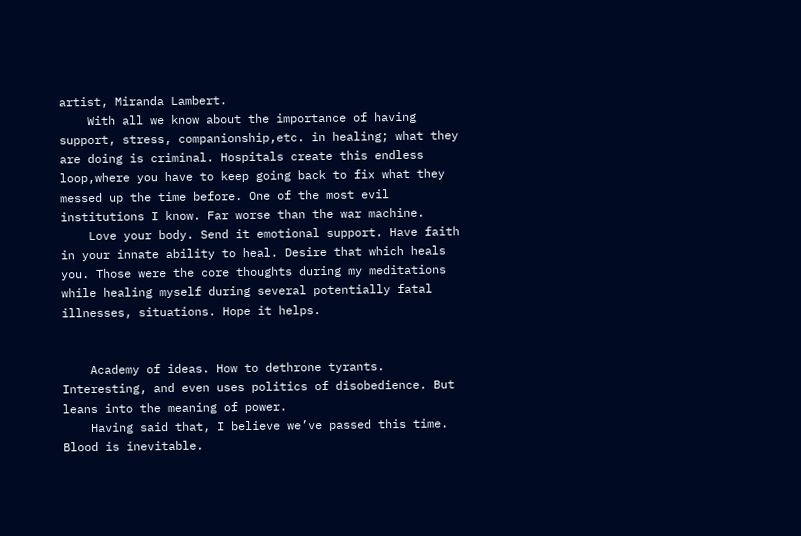artist, Miranda Lambert.
    With all we know about the importance of having support, stress, companionship,etc. in healing; what they are doing is criminal. Hospitals create this endless loop,where you have to keep going back to fix what they messed up the time before. One of the most evil institutions I know. Far worse than the war machine.
    Love your body. Send it emotional support. Have faith in your innate ability to heal. Desire that which heals you. Those were the core thoughts during my meditations while healing myself during several potentially fatal illnesses, situations. Hope it helps.


    Academy of ideas. How to dethrone tyrants. Interesting, and even uses politics of disobedience. But leans into the meaning of power.
    Having said that, I believe we’ve passed this time. Blood is inevitable.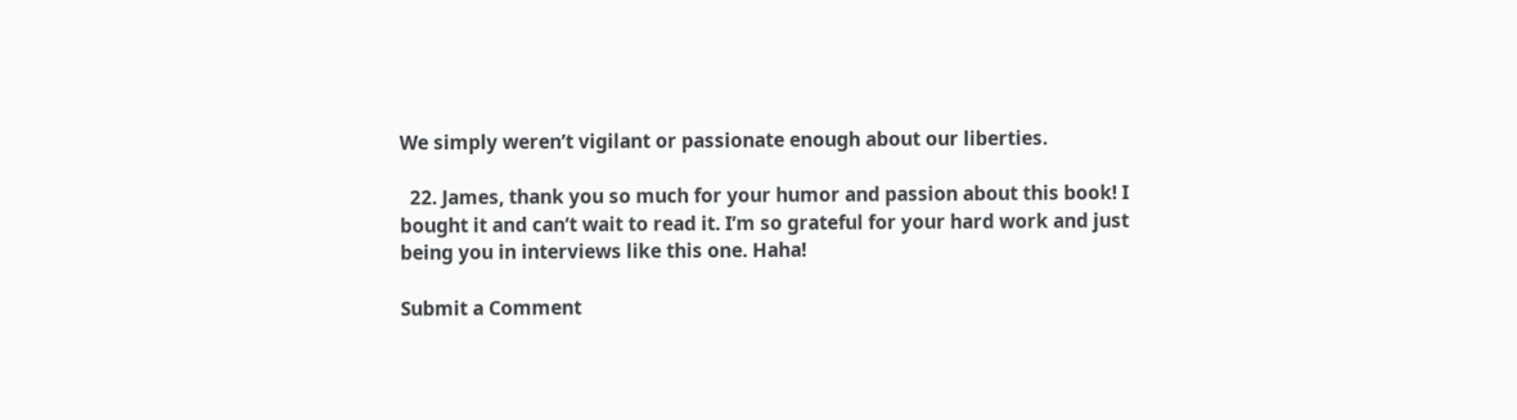We simply weren’t vigilant or passionate enough about our liberties.

  22. James, thank you so much for your humor and passion about this book! I bought it and can’t wait to read it. I’m so grateful for your hard work and just being you in interviews like this one. Haha!

Submit a Comment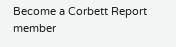Become a Corbett Report member